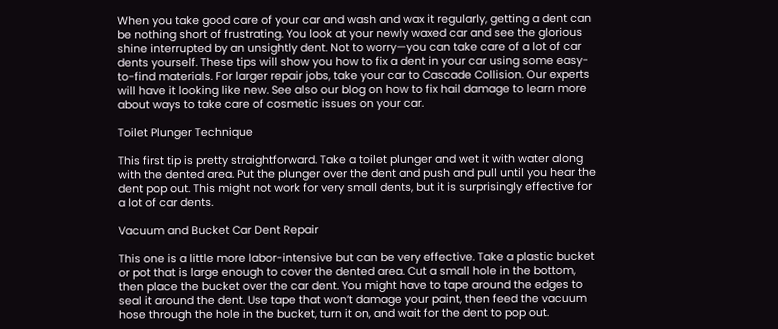When you take good care of your car and wash and wax it regularly, getting a dent can be nothing short of frustrating. You look at your newly waxed car and see the glorious shine interrupted by an unsightly dent. Not to worry—you can take care of a lot of car dents yourself. These tips will show you how to fix a dent in your car using some easy-to-find materials. For larger repair jobs, take your car to Cascade Collision. Our experts will have it looking like new. See also our blog on how to fix hail damage to learn more about ways to take care of cosmetic issues on your car.

Toilet Plunger Technique

This first tip is pretty straightforward. Take a toilet plunger and wet it with water along with the dented area. Put the plunger over the dent and push and pull until you hear the dent pop out. This might not work for very small dents, but it is surprisingly effective for a lot of car dents.

Vacuum and Bucket Car Dent Repair

This one is a little more labor-intensive but can be very effective. Take a plastic bucket or pot that is large enough to cover the dented area. Cut a small hole in the bottom, then place the bucket over the car dent. You might have to tape around the edges to seal it around the dent. Use tape that won’t damage your paint, then feed the vacuum hose through the hole in the bucket, turn it on, and wait for the dent to pop out.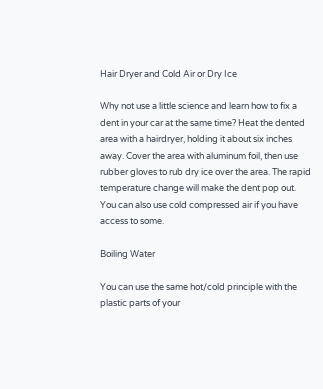Hair Dryer and Cold Air or Dry Ice

Why not use a little science and learn how to fix a dent in your car at the same time? Heat the dented area with a hairdryer, holding it about six inches away. Cover the area with aluminum foil, then use rubber gloves to rub dry ice over the area. The rapid temperature change will make the dent pop out. You can also use cold compressed air if you have access to some.

Boiling Water

You can use the same hot/cold principle with the plastic parts of your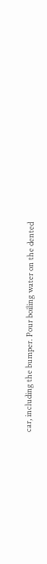car, including the bumper. Pour boiling water on the dented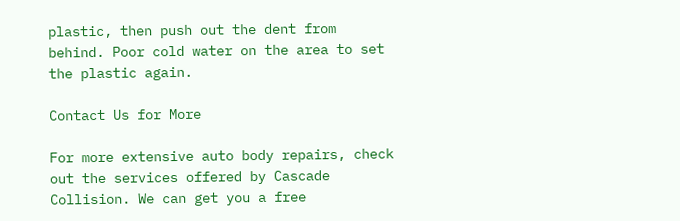plastic, then push out the dent from behind. Poor cold water on the area to set the plastic again.

Contact Us for More

For more extensive auto body repairs, check out the services offered by Cascade Collision. We can get you a free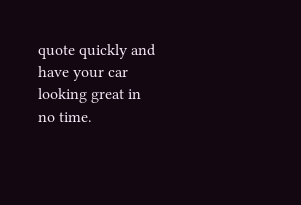quote quickly and have your car looking great in no time.